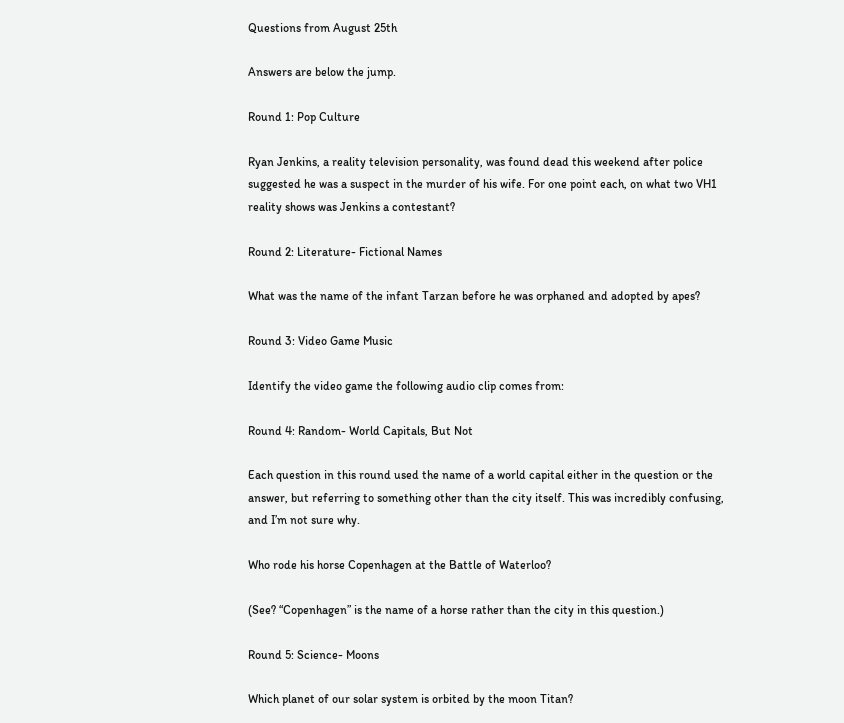Questions from August 25th

Answers are below the jump.

Round 1: Pop Culture

Ryan Jenkins, a reality television personality, was found dead this weekend after police suggested he was a suspect in the murder of his wife. For one point each, on what two VH1 reality shows was Jenkins a contestant?

Round 2: Literature- Fictional Names

What was the name of the infant Tarzan before he was orphaned and adopted by apes?

Round 3: Video Game Music

Identify the video game the following audio clip comes from:

Round 4: Random- World Capitals, But Not

Each question in this round used the name of a world capital either in the question or the answer, but referring to something other than the city itself. This was incredibly confusing, and I’m not sure why.

Who rode his horse Copenhagen at the Battle of Waterloo?

(See? “Copenhagen” is the name of a horse rather than the city in this question.)

Round 5: Science- Moons

Which planet of our solar system is orbited by the moon Titan?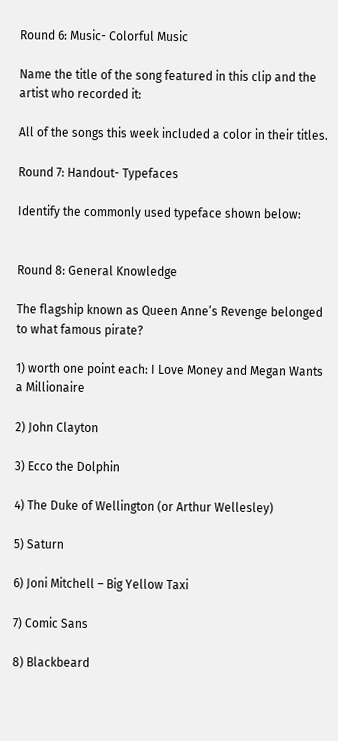Round 6: Music- Colorful Music

Name the title of the song featured in this clip and the artist who recorded it:

All of the songs this week included a color in their titles.

Round 7: Handout- Typefaces

Identify the commonly used typeface shown below:


Round 8: General Knowledge

The flagship known as Queen Anne’s Revenge belonged to what famous pirate?

1) worth one point each: I Love Money and Megan Wants a Millionaire

2) John Clayton

3) Ecco the Dolphin

4) The Duke of Wellington (or Arthur Wellesley)

5) Saturn

6) Joni Mitchell – Big Yellow Taxi

7) Comic Sans

8) Blackbeard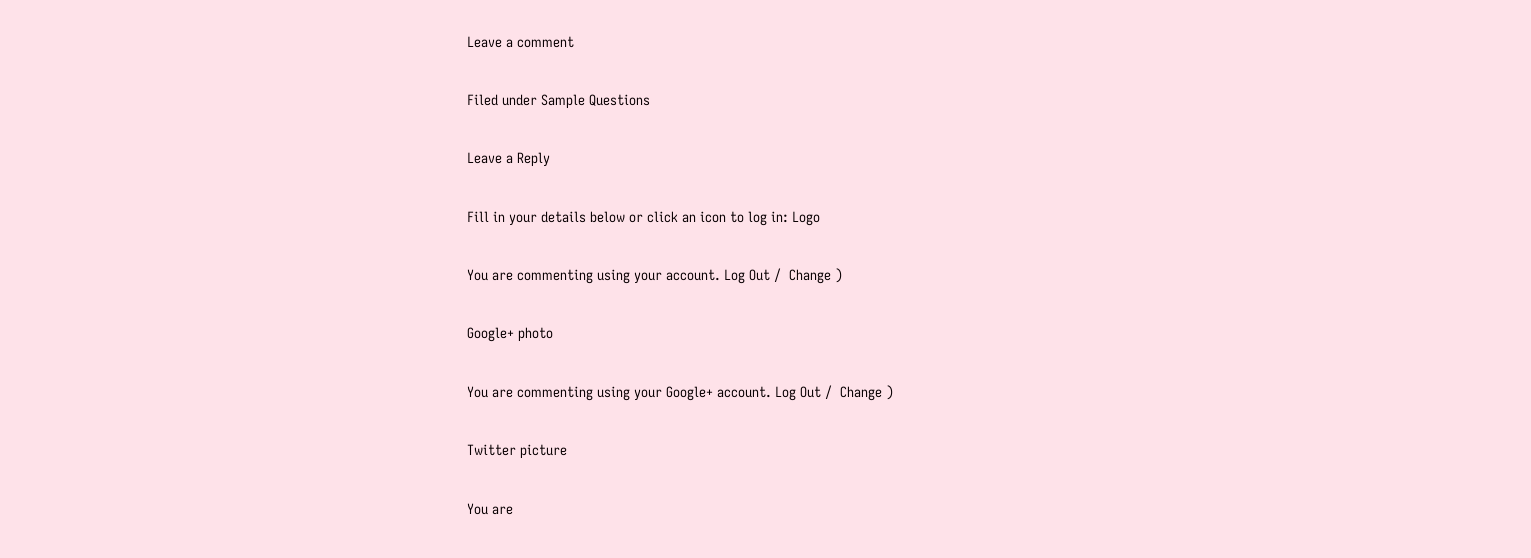Leave a comment

Filed under Sample Questions

Leave a Reply

Fill in your details below or click an icon to log in: Logo

You are commenting using your account. Log Out /  Change )

Google+ photo

You are commenting using your Google+ account. Log Out /  Change )

Twitter picture

You are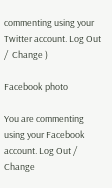commenting using your Twitter account. Log Out /  Change )

Facebook photo

You are commenting using your Facebook account. Log Out /  Change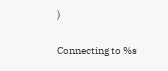)


Connecting to %s